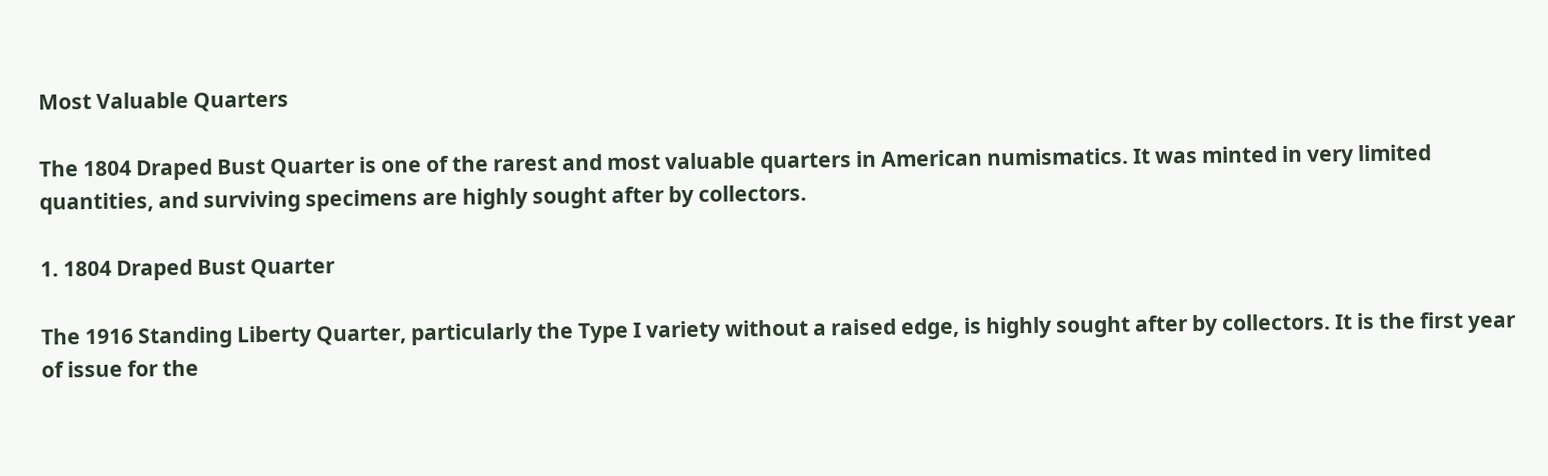Most Valuable Quarters

The 1804 Draped Bust Quarter is one of the rarest and most valuable quarters in American numismatics. It was minted in very limited quantities, and surviving specimens are highly sought after by collectors.

1. 1804 Draped Bust Quarter

The 1916 Standing Liberty Quarter, particularly the Type I variety without a raised edge, is highly sought after by collectors. It is the first year of issue for the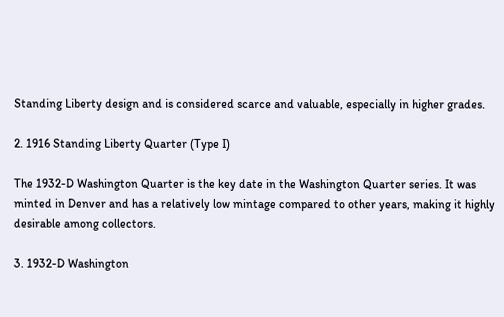Standing Liberty design and is considered scarce and valuable, especially in higher grades.

2. 1916 Standing Liberty Quarter (Type I)

The 1932-D Washington Quarter is the key date in the Washington Quarter series. It was minted in Denver and has a relatively low mintage compared to other years, making it highly desirable among collectors.

3. 1932-D Washington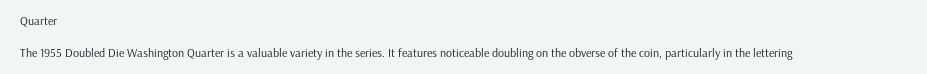Quarter

The 1955 Doubled Die Washington Quarter is a valuable variety in the series. It features noticeable doubling on the obverse of the coin, particularly in the lettering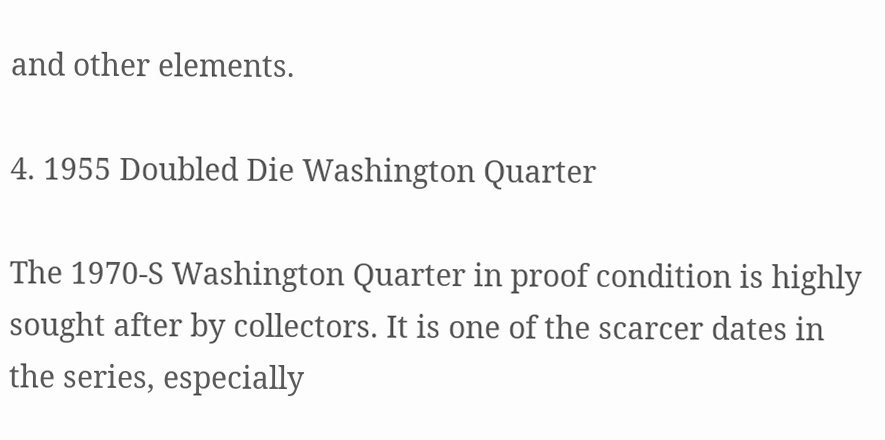and other elements.

4. 1955 Doubled Die Washington Quarter

The 1970-S Washington Quarter in proof condition is highly sought after by collectors. It is one of the scarcer dates in the series, especially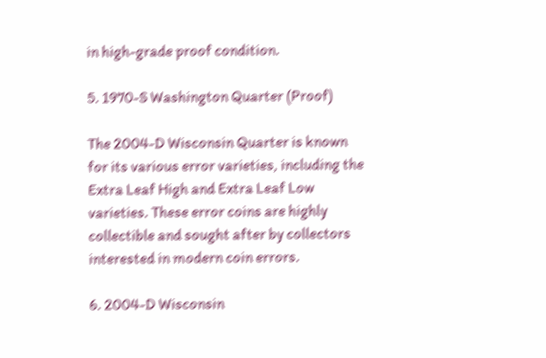in high-grade proof condition.

5. 1970-S Washington Quarter (Proof)

The 2004-D Wisconsin Quarter is known for its various error varieties, including the Extra Leaf High and Extra Leaf Low varieties. These error coins are highly collectible and sought after by collectors interested in modern coin errors.

6. 2004-D Wisconsin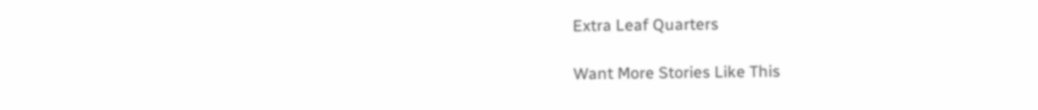Extra Leaf Quarters

Want More Stories Like This